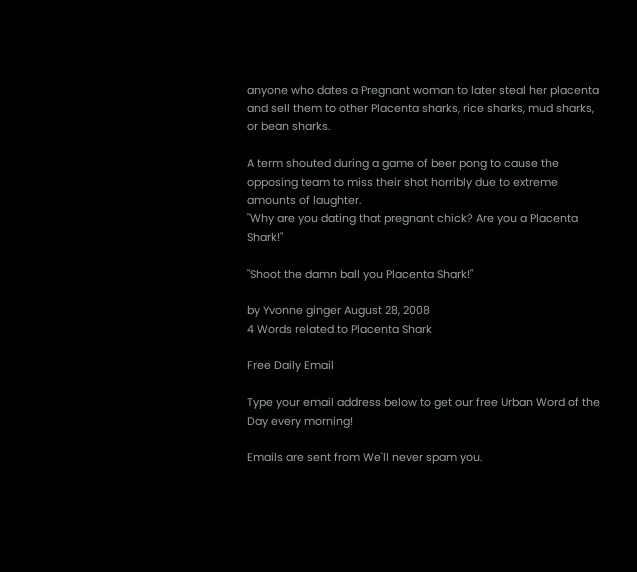anyone who dates a Pregnant woman to later steal her placenta and sell them to other Placenta sharks, rice sharks, mud sharks, or bean sharks.

A term shouted during a game of beer pong to cause the opposing team to miss their shot horribly due to extreme amounts of laughter.
"Why are you dating that pregnant chick? Are you a Placenta Shark!"

"Shoot the damn ball you Placenta Shark!"

by Yvonne ginger August 28, 2008
4 Words related to Placenta Shark

Free Daily Email

Type your email address below to get our free Urban Word of the Day every morning!

Emails are sent from We'll never spam you.